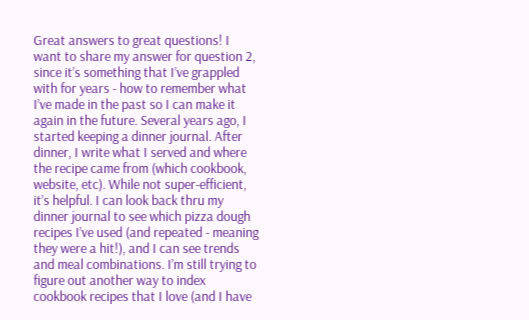Great answers to great questions! I want to share my answer for question 2, since it’s something that I’ve grappled with for years - how to remember what I’ve made in the past so I can make it again in the future. Several years ago, I started keeping a dinner journal. After dinner, I write what I served and where the recipe came from (which cookbook, website, etc). While not super-efficient, it’s helpful. I can look back thru my dinner journal to see which pizza dough recipes I’ve used (and repeated - meaning they were a hit!), and I can see trends and meal combinations. I’m still trying to figure out another way to index cookbook recipes that I love (and I have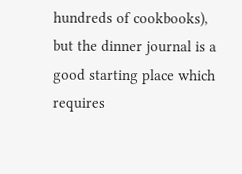hundreds of cookbooks), but the dinner journal is a good starting place which requires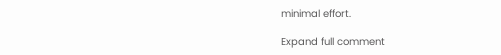minimal effort.

Expand full comment